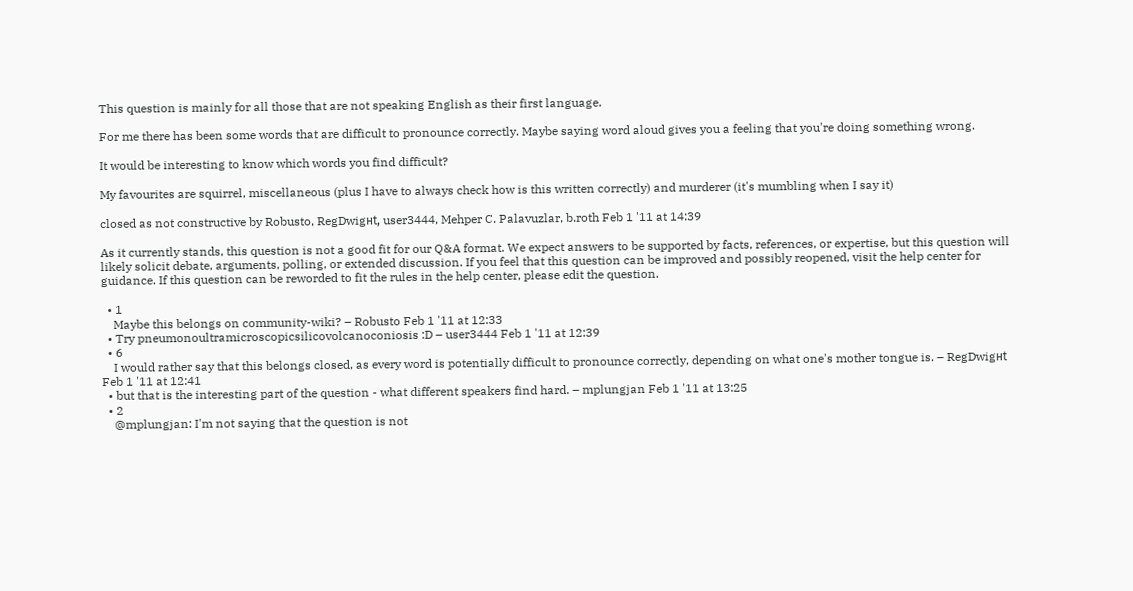This question is mainly for all those that are not speaking English as their first language.

For me there has been some words that are difficult to pronounce correctly. Maybe saying word aloud gives you a feeling that you're doing something wrong.

It would be interesting to know which words you find difficult?

My favourites are squirrel, miscellaneous (plus I have to always check how is this written correctly) and murderer (it's mumbling when I say it)

closed as not constructive by Robusto, RegDwigнt, user3444, Mehper C. Palavuzlar, b.roth Feb 1 '11 at 14:39

As it currently stands, this question is not a good fit for our Q&A format. We expect answers to be supported by facts, references, or expertise, but this question will likely solicit debate, arguments, polling, or extended discussion. If you feel that this question can be improved and possibly reopened, visit the help center for guidance. If this question can be reworded to fit the rules in the help center, please edit the question.

  • 1
    Maybe this belongs on community-wiki? – Robusto Feb 1 '11 at 12:33
  • Try pneumonoultramicroscopicsilicovolcanoconiosis :D – user3444 Feb 1 '11 at 12:39
  • 6
    I would rather say that this belongs closed, as every word is potentially difficult to pronounce correctly, depending on what one's mother tongue is. – RegDwigнt Feb 1 '11 at 12:41
  • but that is the interesting part of the question - what different speakers find hard. – mplungjan Feb 1 '11 at 13:25
  • 2
    @mplungjan: I'm not saying that the question is not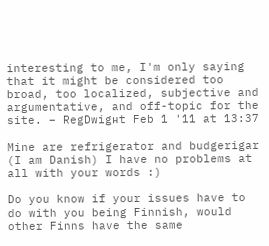interesting to me, I'm only saying that it might be considered too broad, too localized, subjective and argumentative, and off-topic for the site. – RegDwigнt Feb 1 '11 at 13:37

Mine are refrigerator and budgerigar (I am Danish) I have no problems at all with your words :)

Do you know if your issues have to do with you being Finnish, would other Finns have the same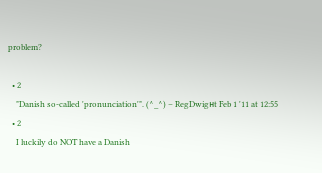problem?

  • 2
    "Danish so-called 'pronunciation'". (^_^) – RegDwigнt Feb 1 '11 at 12:55
  • 2
    I luckily do NOT have a Danish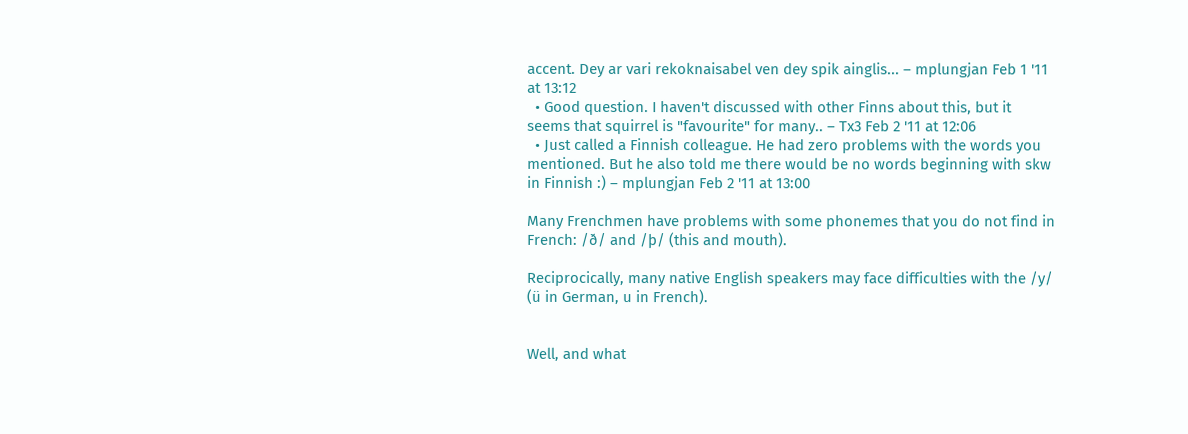accent. Dey ar vari rekoknaisabel ven dey spik ainglis... – mplungjan Feb 1 '11 at 13:12
  • Good question. I haven't discussed with other Finns about this, but it seems that squirrel is "favourite" for many.. – Tx3 Feb 2 '11 at 12:06
  • Just called a Finnish colleague. He had zero problems with the words you mentioned. But he also told me there would be no words beginning with skw in Finnish :) – mplungjan Feb 2 '11 at 13:00

Many Frenchmen have problems with some phonemes that you do not find in French: /ð/ and /þ/ (this and mouth).

Reciprocically, many native English speakers may face difficulties with the /y/ (ü in German, u in French).


Well, and what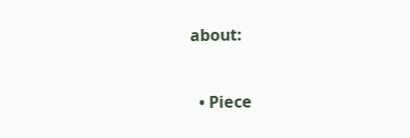about:


  • Piece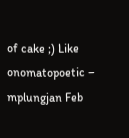of cake ;) Like onomatopoetic – mplungjan Feb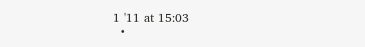1 '11 at 15:03
  •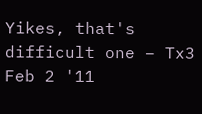Yikes, that's difficult one – Tx3 Feb 2 '11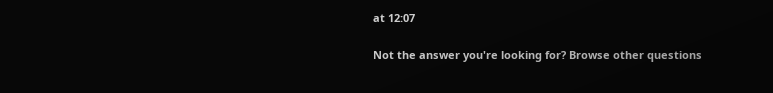at 12:07

Not the answer you're looking for? Browse other questions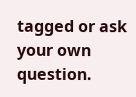tagged or ask your own question.